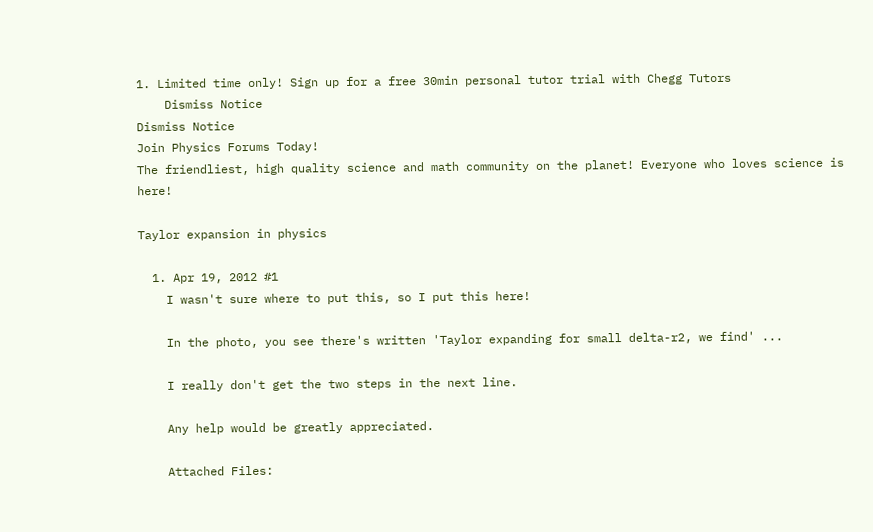1. Limited time only! Sign up for a free 30min personal tutor trial with Chegg Tutors
    Dismiss Notice
Dismiss Notice
Join Physics Forums Today!
The friendliest, high quality science and math community on the planet! Everyone who loves science is here!

Taylor expansion in physics

  1. Apr 19, 2012 #1
    I wasn't sure where to put this, so I put this here!

    In the photo, you see there's written 'Taylor expanding for small delta-r2, we find' ...

    I really don't get the two steps in the next line.

    Any help would be greatly appreciated.

    Attached Files: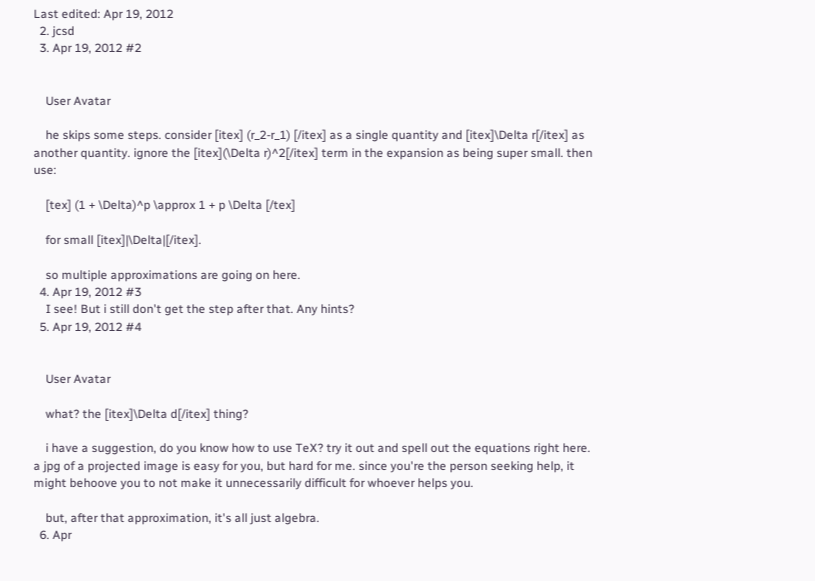Last edited: Apr 19, 2012
  2. jcsd
  3. Apr 19, 2012 #2


    User Avatar

    he skips some steps. consider [itex] (r_2-r_1) [/itex] as a single quantity and [itex]\Delta r[/itex] as another quantity. ignore the [itex](\Delta r)^2[/itex] term in the expansion as being super small. then use:

    [tex] (1 + \Delta)^p \approx 1 + p \Delta [/tex]

    for small [itex]|\Delta|[/itex].

    so multiple approximations are going on here.
  4. Apr 19, 2012 #3
    I see! But i still don't get the step after that. Any hints?
  5. Apr 19, 2012 #4


    User Avatar

    what? the [itex]\Delta d[/itex] thing?

    i have a suggestion, do you know how to use TeX? try it out and spell out the equations right here. a jpg of a projected image is easy for you, but hard for me. since you're the person seeking help, it might behoove you to not make it unnecessarily difficult for whoever helps you.

    but, after that approximation, it's all just algebra.
  6. Apr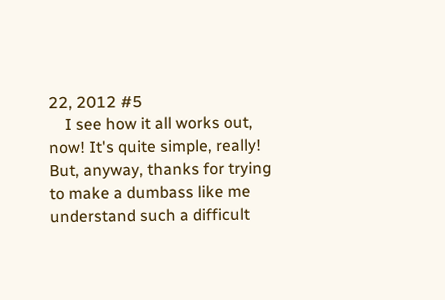22, 2012 #5
    I see how it all works out, now! It's quite simple, really! But, anyway, thanks for trying to make a dumbass like me understand such a difficult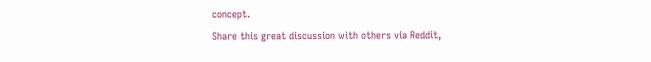concept.
Share this great discussion with others via Reddit,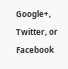Google+, Twitter, or Facebook